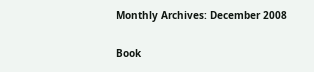Monthly Archives: December 2008

Book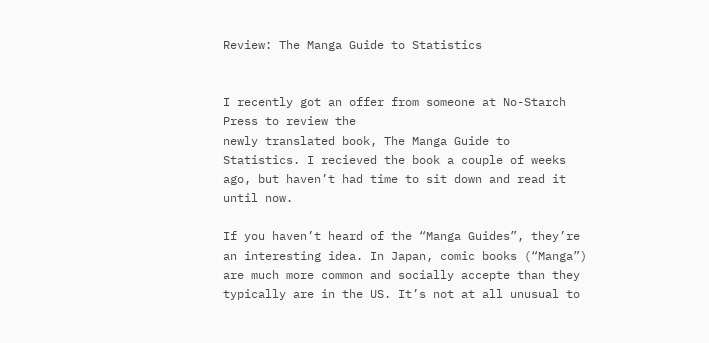Review: The Manga Guide to Statistics


I recently got an offer from someone at No-Starch Press to review the
newly translated book, The Manga Guide to Statistics. I recieved the book a couple of weeks ago, but haven’t had time to sit down and read it until now.

If you haven’t heard of the “Manga Guides”, they’re an interesting idea. In Japan, comic books (“Manga”) are much more common and socially accepte than they typically are in the US. It’s not at all unusual to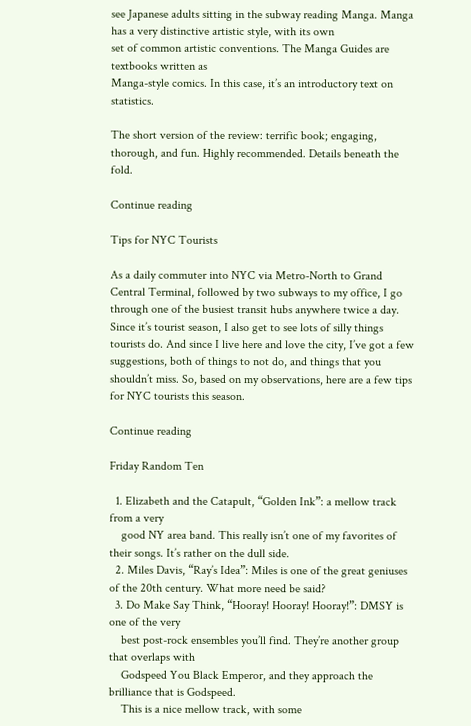see Japanese adults sitting in the subway reading Manga. Manga has a very distinctive artistic style, with its own
set of common artistic conventions. The Manga Guides are textbooks written as
Manga-style comics. In this case, it’s an introductory text on statistics.

The short version of the review: terrific book; engaging, thorough, and fun. Highly recommended. Details beneath the fold.

Continue reading

Tips for NYC Tourists

As a daily commuter into NYC via Metro-North to Grand Central Terminal, followed by two subways to my office, I go through one of the busiest transit hubs anywhere twice a day. Since it’s tourist season, I also get to see lots of silly things tourists do. And since I live here and love the city, I’ve got a few suggestions, both of things to not do, and things that you shouldn’t miss. So, based on my observations, here are a few tips for NYC tourists this season.

Continue reading

Friday Random Ten

  1. Elizabeth and the Catapult, “Golden Ink”: a mellow track from a very
    good NY area band. This really isn’t one of my favorites of their songs. It’s rather on the dull side.
  2. Miles Davis, “Ray’s Idea”: Miles is one of the great geniuses of the 20th century. What more need be said?
  3. Do Make Say Think, “Hooray! Hooray! Hooray!”: DMSY is one of the very
    best post-rock ensembles you’ll find. They’re another group that overlaps with
    Godspeed You Black Emperor, and they approach the brilliance that is Godspeed.
    This is a nice mellow track, with some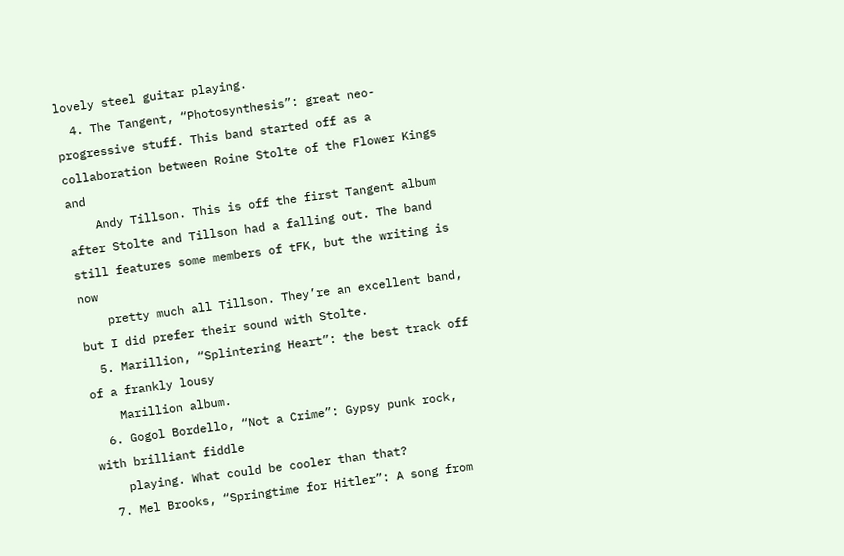lovely steel guitar playing.
  4. The Tangent, “Photosynthesis”: great neo-progressive stuff. This band started off as a collaboration between Roine Stolte of the Flower Kings and
    Andy Tillson. This is off the first Tangent album after Stolte and Tillson had a falling out. The band still features some members of tFK, but the writing is now
    pretty much all Tillson. They’re an excellent band, but I did prefer their sound with Stolte.
  5. Marillion, “Splintering Heart”: the best track off of a frankly lousy
    Marillion album.
  6. Gogol Bordello, “Not a Crime”: Gypsy punk rock, with brilliant fiddle
    playing. What could be cooler than that?
  7. Mel Brooks, “Springtime for Hitler”: A song from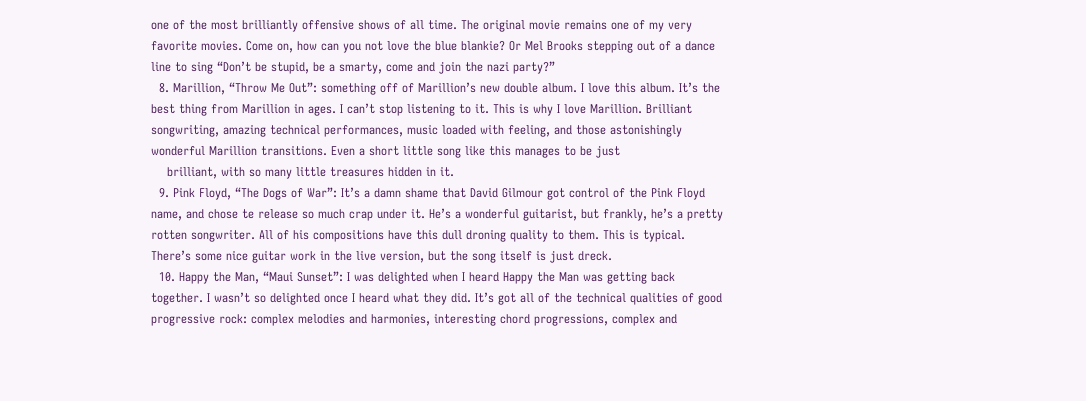one of the most brilliantly offensive shows of all time. The original movie remains one of my very favorite movies. Come on, how can you not love the blue blankie? Or Mel Brooks stepping out of a dance line to sing “Don’t be stupid, be a smarty, come and join the nazi party?”
  8. Marillion, “Throw Me Out”: something off of Marillion’s new double album. I love this album. It’s the best thing from Marillion in ages. I can’t stop listening to it. This is why I love Marillion. Brilliant songwriting, amazing technical performances, music loaded with feeling, and those astonishingly wonderful Marillion transitions. Even a short little song like this manages to be just
    brilliant, with so many little treasures hidden in it.
  9. Pink Floyd, “The Dogs of War”: It’s a damn shame that David Gilmour got control of the Pink Floyd name, and chose te release so much crap under it. He’s a wonderful guitarist, but frankly, he’s a pretty rotten songwriter. All of his compositions have this dull droning quality to them. This is typical. There’s some nice guitar work in the live version, but the song itself is just dreck.
  10. Happy the Man, “Maui Sunset”: I was delighted when I heard Happy the Man was getting back together. I wasn’t so delighted once I heard what they did. It’s got all of the technical qualities of good progressive rock: complex melodies and harmonies, interesting chord progressions, complex and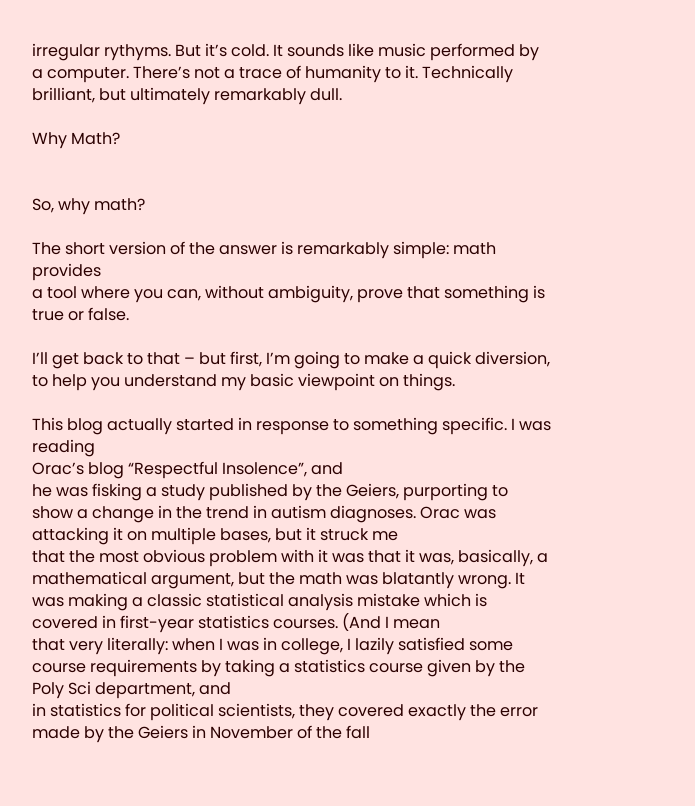irregular rythyms. But it’s cold. It sounds like music performed by a computer. There’s not a trace of humanity to it. Technically brilliant, but ultimately remarkably dull.

Why Math?


So, why math?

The short version of the answer is remarkably simple: math provides
a tool where you can, without ambiguity, prove that something is true or false.

I’ll get back to that – but first, I’m going to make a quick diversion, to help you understand my basic viewpoint on things.

This blog actually started in response to something specific. I was reading
Orac’s blog “Respectful Insolence”, and
he was fisking a study published by the Geiers, purporting to show a change in the trend in autism diagnoses. Orac was attacking it on multiple bases, but it struck me
that the most obvious problem with it was that it was, basically, a mathematical argument, but the math was blatantly wrong. It was making a classic statistical analysis mistake which is covered in first-year statistics courses. (And I mean
that very literally: when I was in college, I lazily satisfied some course requirements by taking a statistics course given by the Poly Sci department, and
in statistics for political scientists, they covered exactly the error made by the Geiers in November of the fall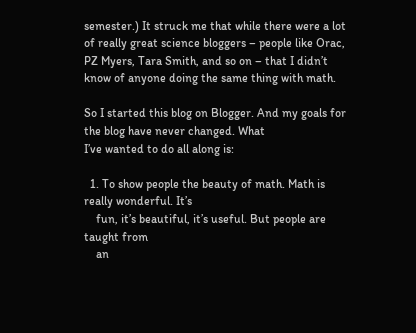semester.) It struck me that while there were a lot of really great science bloggers – people like Orac, PZ Myers, Tara Smith, and so on – that I didn’t know of anyone doing the same thing with math.

So I started this blog on Blogger. And my goals for the blog have never changed. What
I’ve wanted to do all along is:

  1. To show people the beauty of math. Math is really wonderful. It’s
    fun, it’s beautiful, it’s useful. But people are taught from
    an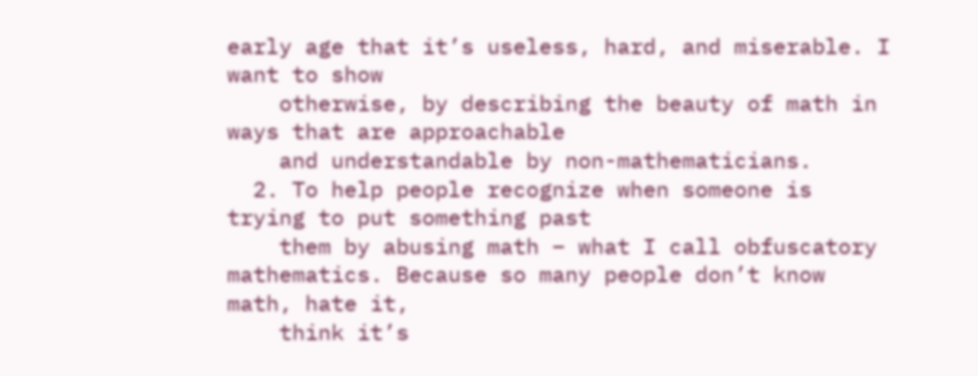early age that it’s useless, hard, and miserable. I want to show
    otherwise, by describing the beauty of math in ways that are approachable
    and understandable by non-mathematicians.
  2. To help people recognize when someone is trying to put something past
    them by abusing math – what I call obfuscatory mathematics. Because so many people don’t know math, hate it,
    think it’s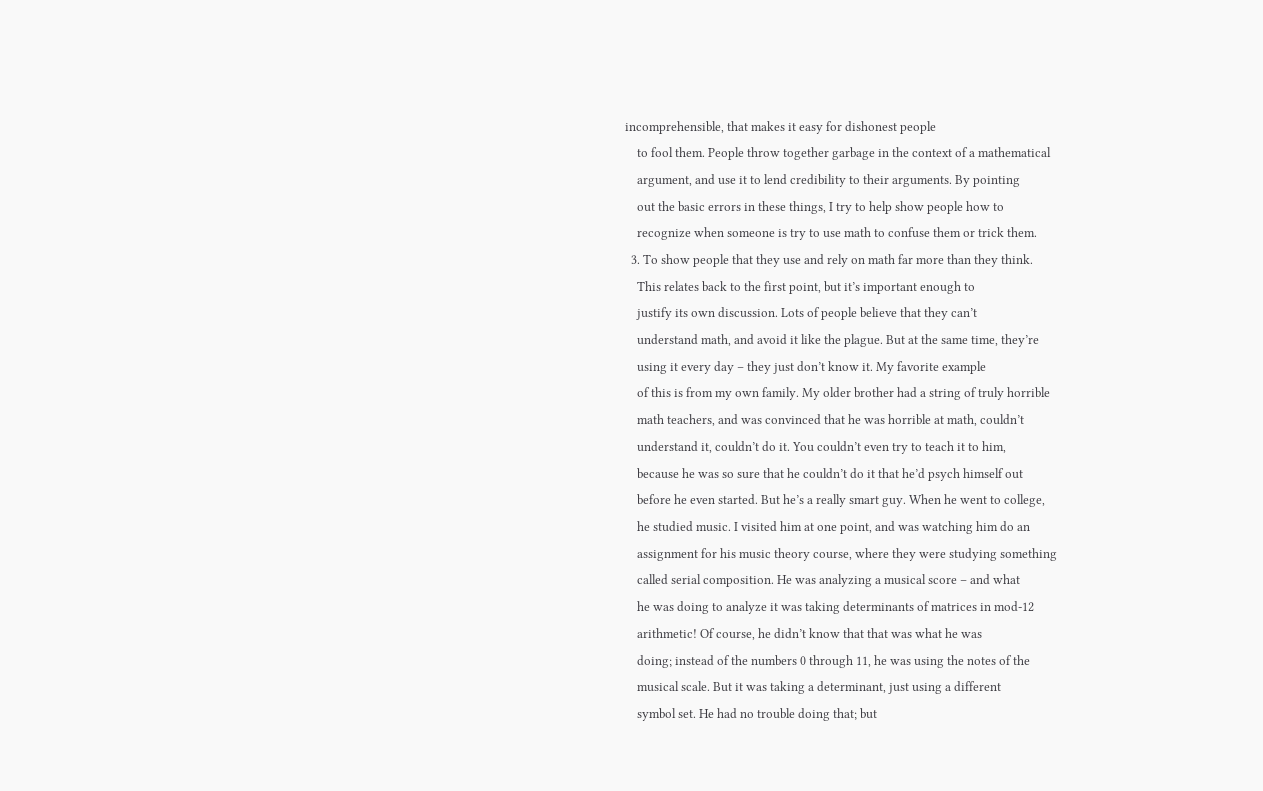incomprehensible, that makes it easy for dishonest people
    to fool them. People throw together garbage in the context of a mathematical
    argument, and use it to lend credibility to their arguments. By pointing
    out the basic errors in these things, I try to help show people how to
    recognize when someone is try to use math to confuse them or trick them.
  3. To show people that they use and rely on math far more than they think.
    This relates back to the first point, but it’s important enough to
    justify its own discussion. Lots of people believe that they can’t
    understand math, and avoid it like the plague. But at the same time, they’re
    using it every day – they just don’t know it. My favorite example
    of this is from my own family. My older brother had a string of truly horrible
    math teachers, and was convinced that he was horrible at math, couldn’t
    understand it, couldn’t do it. You couldn’t even try to teach it to him,
    because he was so sure that he couldn’t do it that he’d psych himself out
    before he even started. But he’s a really smart guy. When he went to college,
    he studied music. I visited him at one point, and was watching him do an
    assignment for his music theory course, where they were studying something
    called serial composition. He was analyzing a musical score – and what
    he was doing to analyze it was taking determinants of matrices in mod-12
    arithmetic! Of course, he didn’t know that that was what he was
    doing; instead of the numbers 0 through 11, he was using the notes of the
    musical scale. But it was taking a determinant, just using a different
    symbol set. He had no trouble doing that; but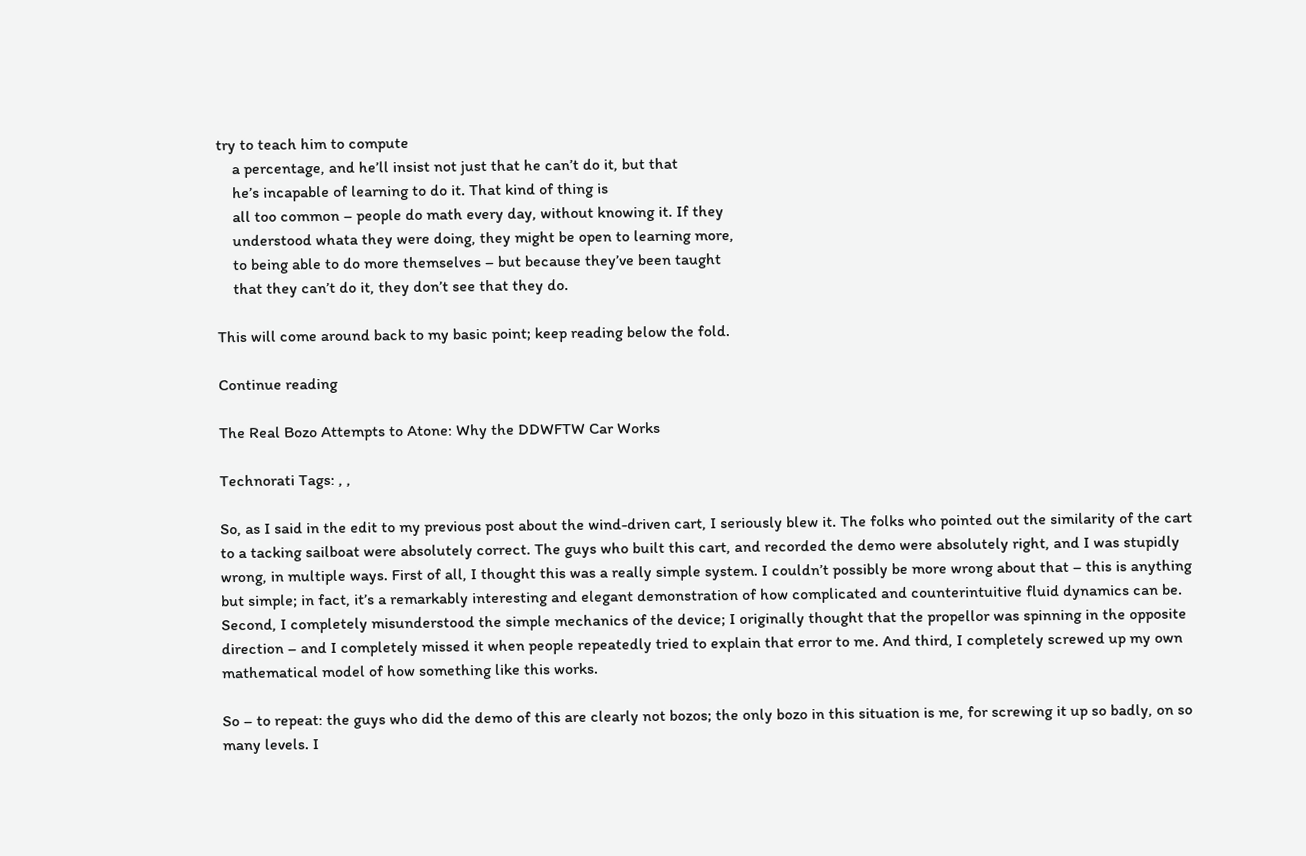try to teach him to compute
    a percentage, and he’ll insist not just that he can’t do it, but that
    he’s incapable of learning to do it. That kind of thing is
    all too common – people do math every day, without knowing it. If they
    understood whata they were doing, they might be open to learning more,
    to being able to do more themselves – but because they’ve been taught
    that they can’t do it, they don’t see that they do.

This will come around back to my basic point; keep reading below the fold.

Continue reading

The Real Bozo Attempts to Atone: Why the DDWFTW Car Works

Technorati Tags: , ,

So, as I said in the edit to my previous post about the wind-driven cart, I seriously blew it. The folks who pointed out the similarity of the cart to a tacking sailboat were absolutely correct. The guys who built this cart, and recorded the demo were absolutely right, and I was stupidly wrong, in multiple ways. First of all, I thought this was a really simple system. I couldn’t possibly be more wrong about that – this is anything but simple; in fact, it’s a remarkably interesting and elegant demonstration of how complicated and counterintuitive fluid dynamics can be. Second, I completely misunderstood the simple mechanics of the device; I originally thought that the propellor was spinning in the opposite direction – and I completely missed it when people repeatedly tried to explain that error to me. And third, I completely screwed up my own mathematical model of how something like this works.

So – to repeat: the guys who did the demo of this are clearly not bozos; the only bozo in this situation is me, for screwing it up so badly, on so many levels. I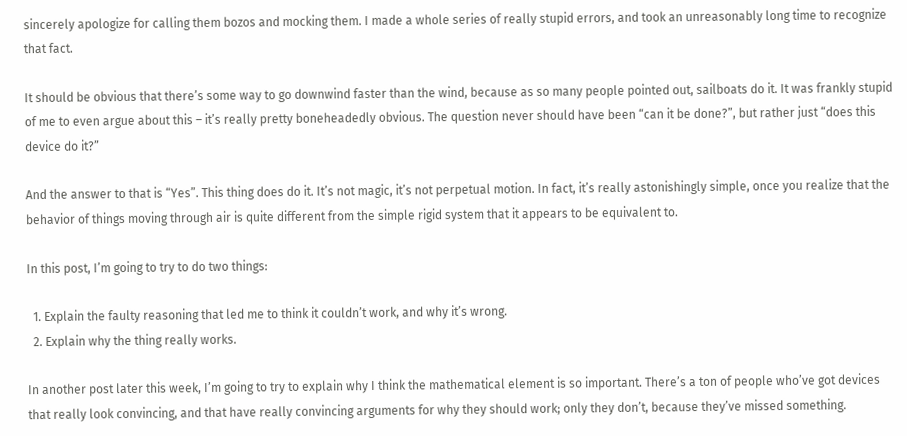sincerely apologize for calling them bozos and mocking them. I made a whole series of really stupid errors, and took an unreasonably long time to recognize that fact.

It should be obvious that there’s some way to go downwind faster than the wind, because as so many people pointed out, sailboats do it. It was frankly stupid of me to even argue about this – it’s really pretty boneheadedly obvious. The question never should have been “can it be done?”, but rather just “does this device do it?”

And the answer to that is “Yes”. This thing does do it. It’s not magic, it’s not perpetual motion. In fact, it’s really astonishingly simple, once you realize that the behavior of things moving through air is quite different from the simple rigid system that it appears to be equivalent to.

In this post, I’m going to try to do two things:

  1. Explain the faulty reasoning that led me to think it couldn’t work, and why it’s wrong.
  2. Explain why the thing really works.

In another post later this week, I’m going to try to explain why I think the mathematical element is so important. There’s a ton of people who’ve got devices that really look convincing, and that have really convincing arguments for why they should work; only they don’t, because they’ve missed something.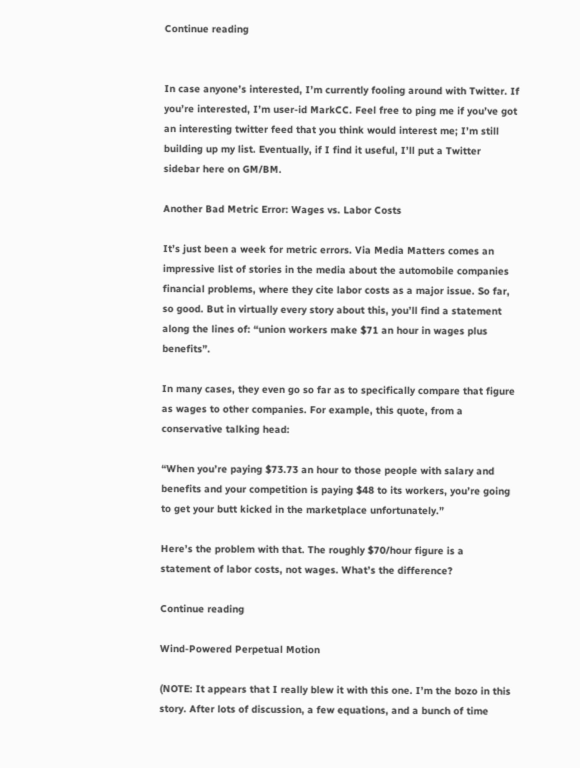Continue reading


In case anyone’s interested, I’m currently fooling around with Twitter. If you’re interested, I’m user-id MarkCC. Feel free to ping me if you’ve got an interesting twitter feed that you think would interest me; I’m still building up my list. Eventually, if I find it useful, I’ll put a Twitter sidebar here on GM/BM.

Another Bad Metric Error: Wages vs. Labor Costs

It’s just been a week for metric errors. Via Media Matters comes an impressive list of stories in the media about the automobile companies financial problems, where they cite labor costs as a major issue. So far, so good. But in virtually every story about this, you’ll find a statement along the lines of: “union workers make $71 an hour in wages plus benefits”.

In many cases, they even go so far as to specifically compare that figure as wages to other companies. For example, this quote, from a conservative talking head:

“When you’re paying $73.73 an hour to those people with salary and benefits and your competition is paying $48 to its workers, you’re going to get your butt kicked in the marketplace unfortunately.”

Here’s the problem with that. The roughly $70/hour figure is a statement of labor costs, not wages. What’s the difference?

Continue reading

Wind-Powered Perpetual Motion

(NOTE: It appears that I really blew it with this one. I’m the bozo in this story. After lots of discussion, a few equations, and a bunch of time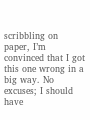scribbling on paper, I’m convinced that I got this one wrong in a big way. No excuses; I should have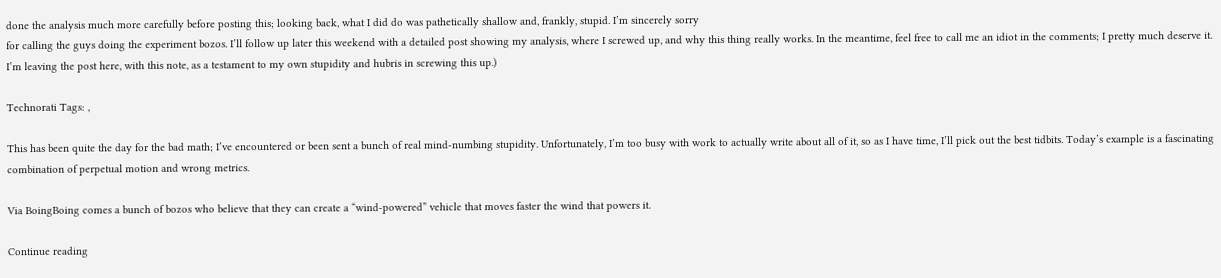done the analysis much more carefully before posting this; looking back, what I did do was pathetically shallow and, frankly, stupid. I’m sincerely sorry
for calling the guys doing the experiment bozos. I’ll follow up later this weekend with a detailed post showing my analysis, where I screwed up, and why this thing really works. In the meantime, feel free to call me an idiot in the comments; I pretty much deserve it. I’m leaving the post here, with this note, as a testament to my own stupidity and hubris in screwing this up.)

Technorati Tags: ,

This has been quite the day for the bad math; I’ve encountered or been sent a bunch of real mind-numbing stupidity. Unfortunately, I’m too busy with work to actually write about all of it, so as I have time, I’ll pick out the best tidbits. Today’s example is a fascinating combination of perpetual motion and wrong metrics.

Via BoingBoing comes a bunch of bozos who believe that they can create a “wind-powered” vehicle that moves faster the wind that powers it.

Continue reading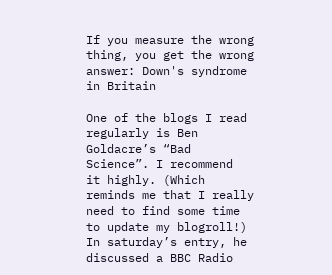If you measure the wrong thing, you get the wrong answer: Down's syndrome in Britain

One of the blogs I read regularly is Ben Goldacre’s “Bad Science”. I recommend
it highly. (Which reminds me that I really need to find some time to update my blogroll!) In saturday’s entry, he discussed a BBC Radio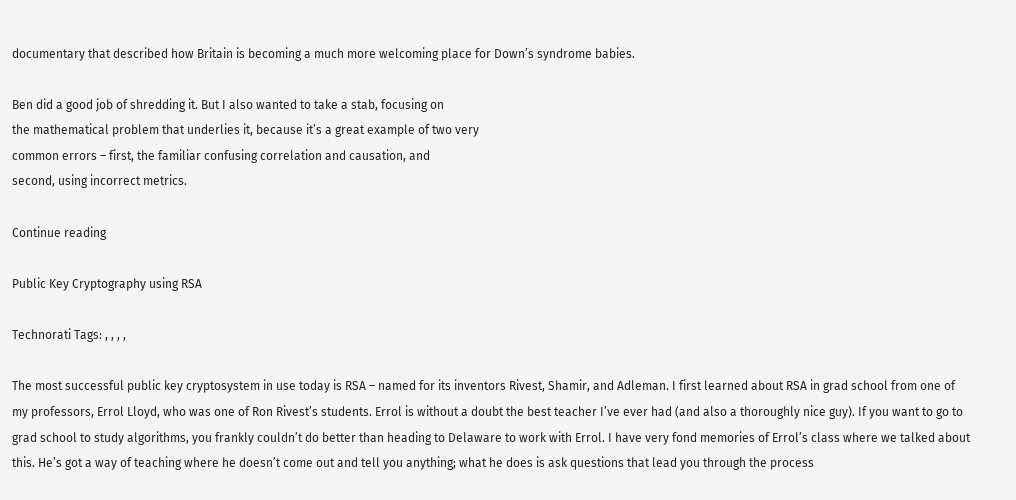documentary that described how Britain is becoming a much more welcoming place for Down’s syndrome babies.

Ben did a good job of shredding it. But I also wanted to take a stab, focusing on
the mathematical problem that underlies it, because it’s a great example of two very
common errors – first, the familiar confusing correlation and causation, and
second, using incorrect metrics.

Continue reading

Public Key Cryptography using RSA

Technorati Tags: , , , ,

The most successful public key cryptosystem in use today is RSA – named for its inventors Rivest, Shamir, and Adleman. I first learned about RSA in grad school from one of my professors, Errol Lloyd, who was one of Ron Rivest’s students. Errol is without a doubt the best teacher I’ve ever had (and also a thoroughly nice guy). If you want to go to grad school to study algorithms, you frankly couldn’t do better than heading to Delaware to work with Errol. I have very fond memories of Errol’s class where we talked about this. He’s got a way of teaching where he doesn’t come out and tell you anything; what he does is ask questions that lead you through the process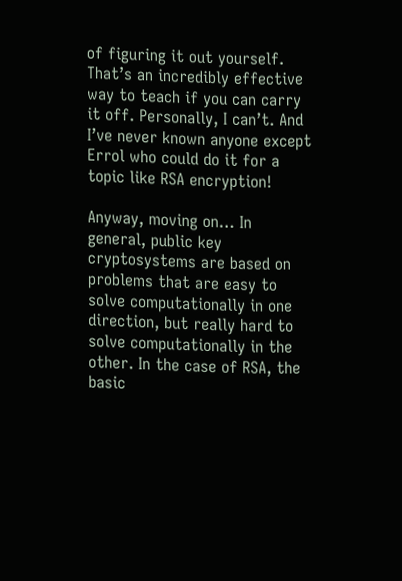of figuring it out yourself. That’s an incredibly effective way to teach if you can carry it off. Personally, I can’t. And I’ve never known anyone except Errol who could do it for a topic like RSA encryption!

Anyway, moving on… In general, public key cryptosystems are based on problems that are easy to solve computationally in one direction, but really hard to solve computationally in the other. In the case of RSA, the basic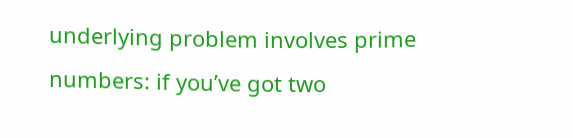underlying problem involves prime numbers: if you’ve got two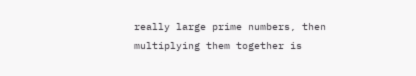really large prime numbers, then multiplying them together is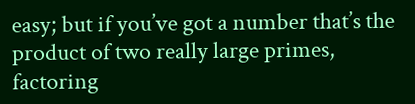easy; but if you’ve got a number that’s the product of two really large primes, factoring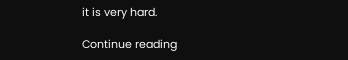it is very hard.

Continue reading